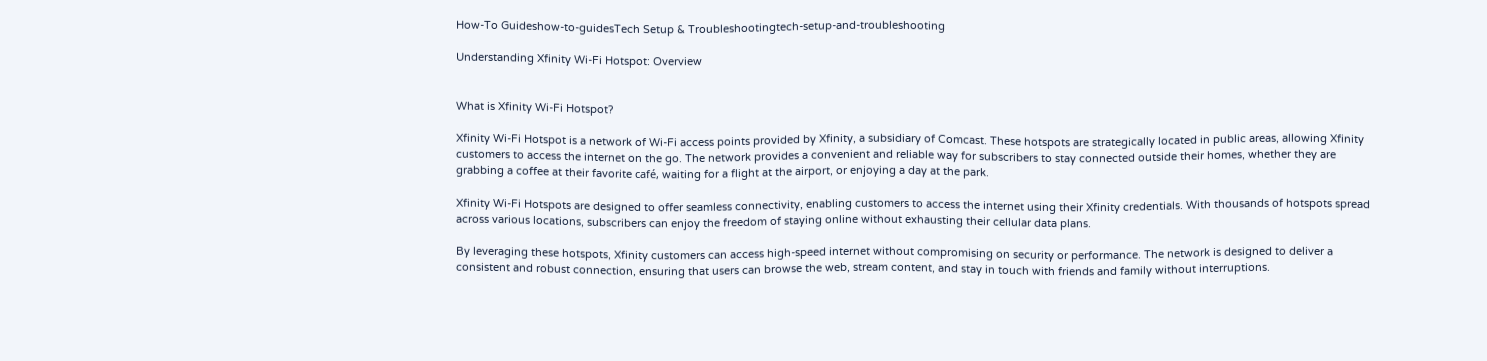How-To Guideshow-to-guidesTech Setup & Troubleshootingtech-setup-and-troubleshooting

Understanding Xfinity Wi-Fi Hotspot: Overview


What is Xfinity Wi-Fi Hotspot?

Xfinity Wi-Fi Hotspot is a network of Wi-Fi access points provided by Xfinity, a subsidiary of Comcast. These hotspots are strategically located in public areas, allowing Xfinity customers to access the internet on the go. The network provides a convenient and reliable way for subscribers to stay connected outside their homes, whether they are grabbing a coffee at their favorite café, waiting for a flight at the airport, or enjoying a day at the park.

Xfinity Wi-Fi Hotspots are designed to offer seamless connectivity, enabling customers to access the internet using their Xfinity credentials. With thousands of hotspots spread across various locations, subscribers can enjoy the freedom of staying online without exhausting their cellular data plans.

By leveraging these hotspots, Xfinity customers can access high-speed internet without compromising on security or performance. The network is designed to deliver a consistent and robust connection, ensuring that users can browse the web, stream content, and stay in touch with friends and family without interruptions.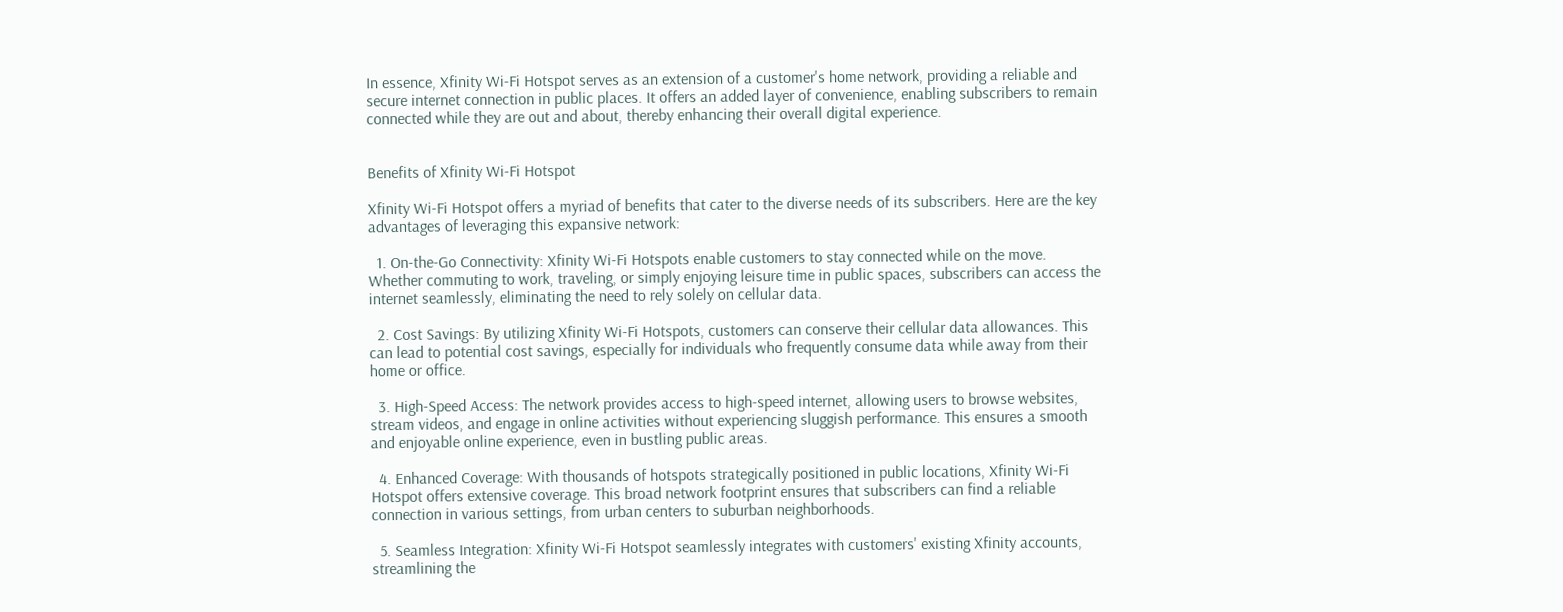In essence, Xfinity Wi-Fi Hotspot serves as an extension of a customer's home network, providing a reliable and secure internet connection in public places. It offers an added layer of convenience, enabling subscribers to remain connected while they are out and about, thereby enhancing their overall digital experience.


Benefits of Xfinity Wi-Fi Hotspot

Xfinity Wi-Fi Hotspot offers a myriad of benefits that cater to the diverse needs of its subscribers. Here are the key advantages of leveraging this expansive network:

  1. On-the-Go Connectivity: Xfinity Wi-Fi Hotspots enable customers to stay connected while on the move. Whether commuting to work, traveling, or simply enjoying leisure time in public spaces, subscribers can access the internet seamlessly, eliminating the need to rely solely on cellular data.

  2. Cost Savings: By utilizing Xfinity Wi-Fi Hotspots, customers can conserve their cellular data allowances. This can lead to potential cost savings, especially for individuals who frequently consume data while away from their home or office.

  3. High-Speed Access: The network provides access to high-speed internet, allowing users to browse websites, stream videos, and engage in online activities without experiencing sluggish performance. This ensures a smooth and enjoyable online experience, even in bustling public areas.

  4. Enhanced Coverage: With thousands of hotspots strategically positioned in public locations, Xfinity Wi-Fi Hotspot offers extensive coverage. This broad network footprint ensures that subscribers can find a reliable connection in various settings, from urban centers to suburban neighborhoods.

  5. Seamless Integration: Xfinity Wi-Fi Hotspot seamlessly integrates with customers' existing Xfinity accounts, streamlining the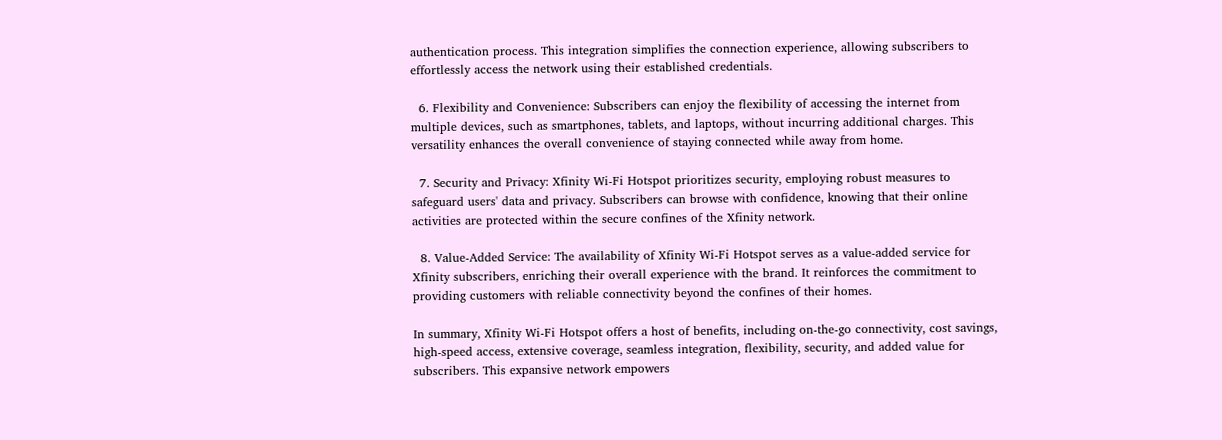authentication process. This integration simplifies the connection experience, allowing subscribers to effortlessly access the network using their established credentials.

  6. Flexibility and Convenience: Subscribers can enjoy the flexibility of accessing the internet from multiple devices, such as smartphones, tablets, and laptops, without incurring additional charges. This versatility enhances the overall convenience of staying connected while away from home.

  7. Security and Privacy: Xfinity Wi-Fi Hotspot prioritizes security, employing robust measures to safeguard users' data and privacy. Subscribers can browse with confidence, knowing that their online activities are protected within the secure confines of the Xfinity network.

  8. Value-Added Service: The availability of Xfinity Wi-Fi Hotspot serves as a value-added service for Xfinity subscribers, enriching their overall experience with the brand. It reinforces the commitment to providing customers with reliable connectivity beyond the confines of their homes.

In summary, Xfinity Wi-Fi Hotspot offers a host of benefits, including on-the-go connectivity, cost savings, high-speed access, extensive coverage, seamless integration, flexibility, security, and added value for subscribers. This expansive network empowers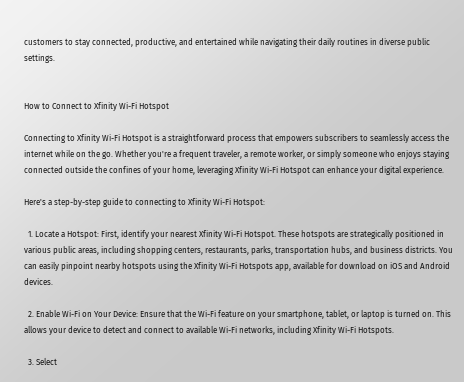customers to stay connected, productive, and entertained while navigating their daily routines in diverse public settings.


How to Connect to Xfinity Wi-Fi Hotspot

Connecting to Xfinity Wi-Fi Hotspot is a straightforward process that empowers subscribers to seamlessly access the internet while on the go. Whether you're a frequent traveler, a remote worker, or simply someone who enjoys staying connected outside the confines of your home, leveraging Xfinity Wi-Fi Hotspot can enhance your digital experience.

Here's a step-by-step guide to connecting to Xfinity Wi-Fi Hotspot:

  1. Locate a Hotspot: First, identify your nearest Xfinity Wi-Fi Hotspot. These hotspots are strategically positioned in various public areas, including shopping centers, restaurants, parks, transportation hubs, and business districts. You can easily pinpoint nearby hotspots using the Xfinity Wi-Fi Hotspots app, available for download on iOS and Android devices.

  2. Enable Wi-Fi on Your Device: Ensure that the Wi-Fi feature on your smartphone, tablet, or laptop is turned on. This allows your device to detect and connect to available Wi-Fi networks, including Xfinity Wi-Fi Hotspots.

  3. Select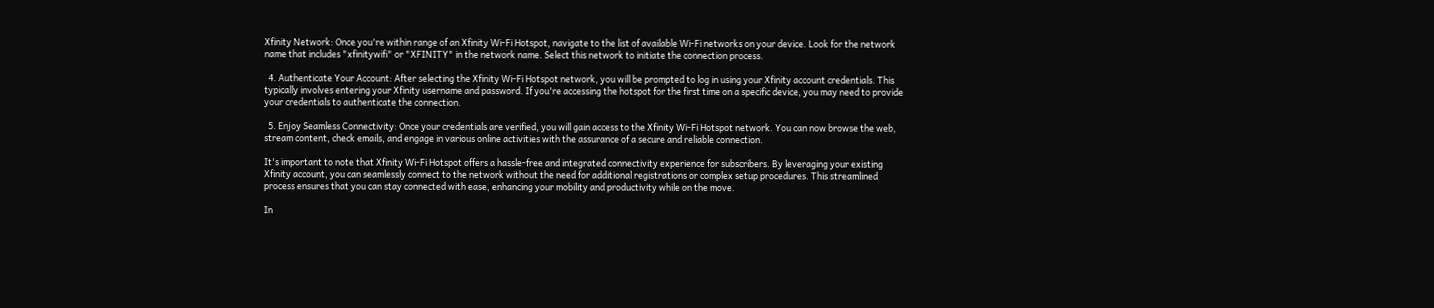Xfinity Network: Once you're within range of an Xfinity Wi-Fi Hotspot, navigate to the list of available Wi-Fi networks on your device. Look for the network name that includes "xfinitywifi" or "XFINITY" in the network name. Select this network to initiate the connection process.

  4. Authenticate Your Account: After selecting the Xfinity Wi-Fi Hotspot network, you will be prompted to log in using your Xfinity account credentials. This typically involves entering your Xfinity username and password. If you're accessing the hotspot for the first time on a specific device, you may need to provide your credentials to authenticate the connection.

  5. Enjoy Seamless Connectivity: Once your credentials are verified, you will gain access to the Xfinity Wi-Fi Hotspot network. You can now browse the web, stream content, check emails, and engage in various online activities with the assurance of a secure and reliable connection.

It's important to note that Xfinity Wi-Fi Hotspot offers a hassle-free and integrated connectivity experience for subscribers. By leveraging your existing Xfinity account, you can seamlessly connect to the network without the need for additional registrations or complex setup procedures. This streamlined process ensures that you can stay connected with ease, enhancing your mobility and productivity while on the move.

In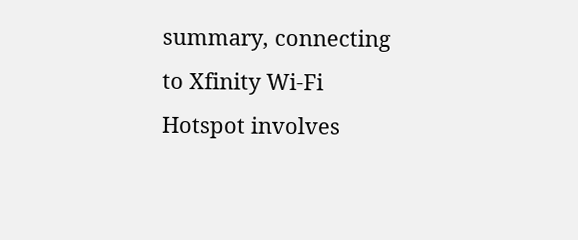summary, connecting to Xfinity Wi-Fi Hotspot involves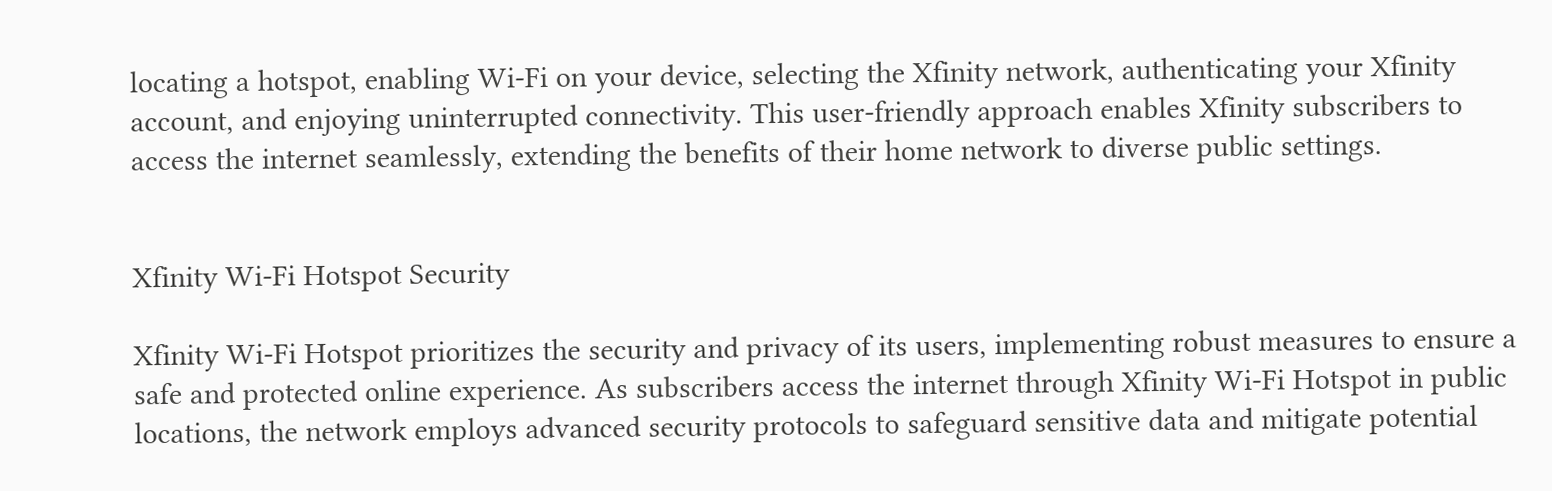locating a hotspot, enabling Wi-Fi on your device, selecting the Xfinity network, authenticating your Xfinity account, and enjoying uninterrupted connectivity. This user-friendly approach enables Xfinity subscribers to access the internet seamlessly, extending the benefits of their home network to diverse public settings.


Xfinity Wi-Fi Hotspot Security

Xfinity Wi-Fi Hotspot prioritizes the security and privacy of its users, implementing robust measures to ensure a safe and protected online experience. As subscribers access the internet through Xfinity Wi-Fi Hotspot in public locations, the network employs advanced security protocols to safeguard sensitive data and mitigate potential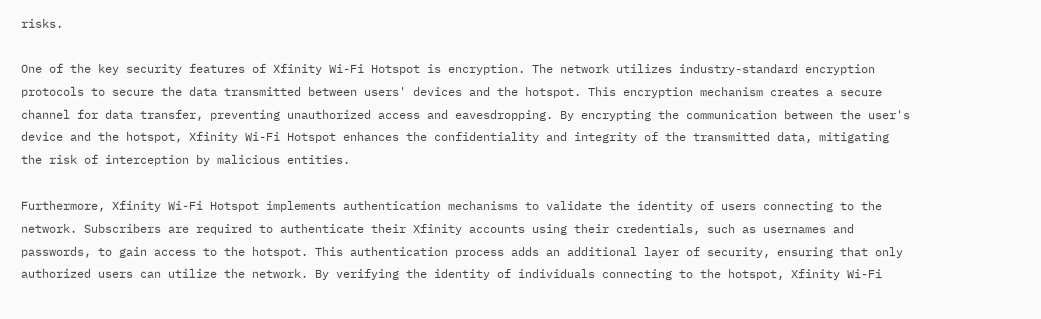risks.

One of the key security features of Xfinity Wi-Fi Hotspot is encryption. The network utilizes industry-standard encryption protocols to secure the data transmitted between users' devices and the hotspot. This encryption mechanism creates a secure channel for data transfer, preventing unauthorized access and eavesdropping. By encrypting the communication between the user's device and the hotspot, Xfinity Wi-Fi Hotspot enhances the confidentiality and integrity of the transmitted data, mitigating the risk of interception by malicious entities.

Furthermore, Xfinity Wi-Fi Hotspot implements authentication mechanisms to validate the identity of users connecting to the network. Subscribers are required to authenticate their Xfinity accounts using their credentials, such as usernames and passwords, to gain access to the hotspot. This authentication process adds an additional layer of security, ensuring that only authorized users can utilize the network. By verifying the identity of individuals connecting to the hotspot, Xfinity Wi-Fi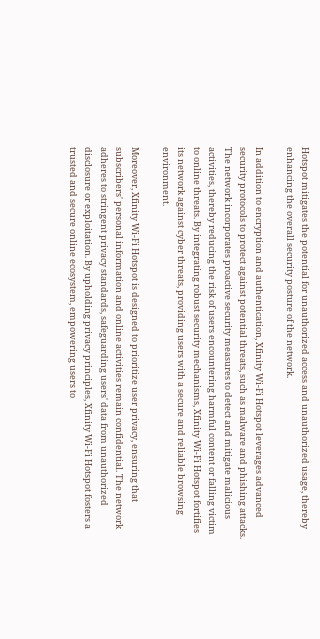Hotspot mitigates the potential for unauthorized access and unauthorized usage, thereby enhancing the overall security posture of the network.

In addition to encryption and authentication, Xfinity Wi-Fi Hotspot leverages advanced security protocols to protect against potential threats, such as malware and phishing attacks. The network incorporates proactive security measures to detect and mitigate malicious activities, thereby reducing the risk of users encountering harmful content or falling victim to online threats. By integrating robust security mechanisms, Xfinity Wi-Fi Hotspot fortifies its network against cyber threats, providing users with a secure and reliable browsing environment.

Moreover, Xfinity Wi-Fi Hotspot is designed to prioritize user privacy, ensuring that subscribers' personal information and online activities remain confidential. The network adheres to stringent privacy standards, safeguarding users' data from unauthorized disclosure or exploitation. By upholding privacy principles, Xfinity Wi-Fi Hotspot fosters a trusted and secure online ecosystem, empowering users to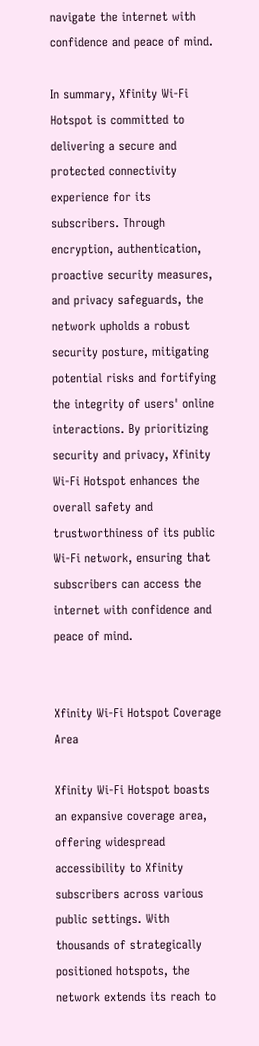navigate the internet with confidence and peace of mind.

In summary, Xfinity Wi-Fi Hotspot is committed to delivering a secure and protected connectivity experience for its subscribers. Through encryption, authentication, proactive security measures, and privacy safeguards, the network upholds a robust security posture, mitigating potential risks and fortifying the integrity of users' online interactions. By prioritizing security and privacy, Xfinity Wi-Fi Hotspot enhances the overall safety and trustworthiness of its public Wi-Fi network, ensuring that subscribers can access the internet with confidence and peace of mind.


Xfinity Wi-Fi Hotspot Coverage Area

Xfinity Wi-Fi Hotspot boasts an expansive coverage area, offering widespread accessibility to Xfinity subscribers across various public settings. With thousands of strategically positioned hotspots, the network extends its reach to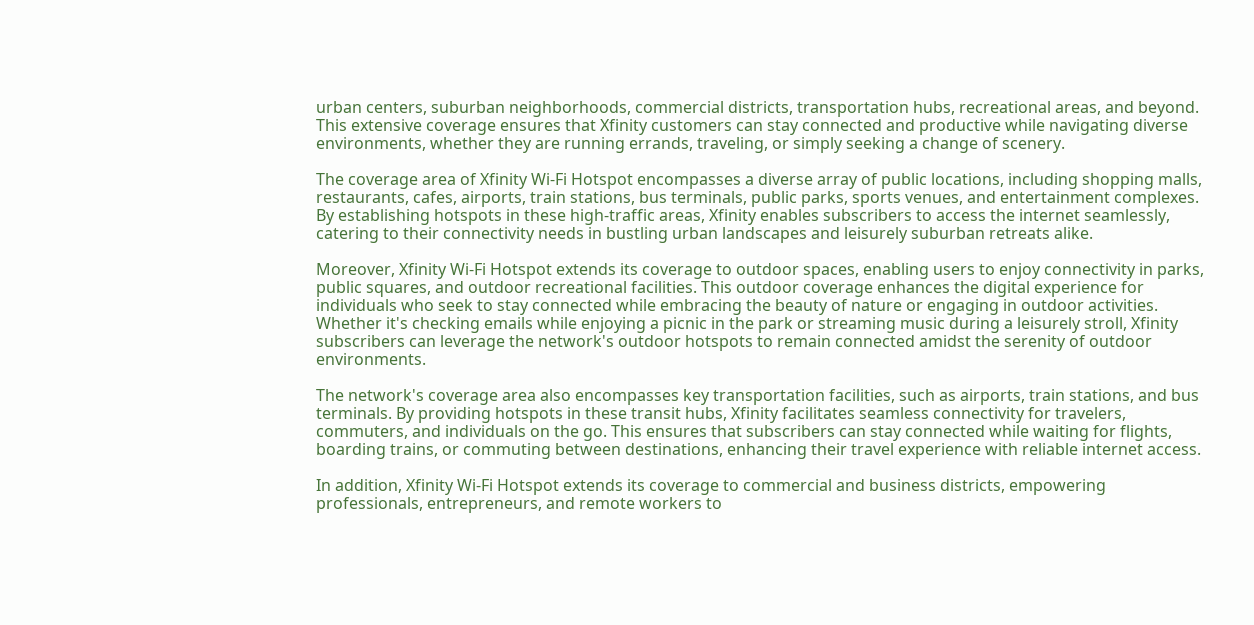urban centers, suburban neighborhoods, commercial districts, transportation hubs, recreational areas, and beyond. This extensive coverage ensures that Xfinity customers can stay connected and productive while navigating diverse environments, whether they are running errands, traveling, or simply seeking a change of scenery.

The coverage area of Xfinity Wi-Fi Hotspot encompasses a diverse array of public locations, including shopping malls, restaurants, cafes, airports, train stations, bus terminals, public parks, sports venues, and entertainment complexes. By establishing hotspots in these high-traffic areas, Xfinity enables subscribers to access the internet seamlessly, catering to their connectivity needs in bustling urban landscapes and leisurely suburban retreats alike.

Moreover, Xfinity Wi-Fi Hotspot extends its coverage to outdoor spaces, enabling users to enjoy connectivity in parks, public squares, and outdoor recreational facilities. This outdoor coverage enhances the digital experience for individuals who seek to stay connected while embracing the beauty of nature or engaging in outdoor activities. Whether it's checking emails while enjoying a picnic in the park or streaming music during a leisurely stroll, Xfinity subscribers can leverage the network's outdoor hotspots to remain connected amidst the serenity of outdoor environments.

The network's coverage area also encompasses key transportation facilities, such as airports, train stations, and bus terminals. By providing hotspots in these transit hubs, Xfinity facilitates seamless connectivity for travelers, commuters, and individuals on the go. This ensures that subscribers can stay connected while waiting for flights, boarding trains, or commuting between destinations, enhancing their travel experience with reliable internet access.

In addition, Xfinity Wi-Fi Hotspot extends its coverage to commercial and business districts, empowering professionals, entrepreneurs, and remote workers to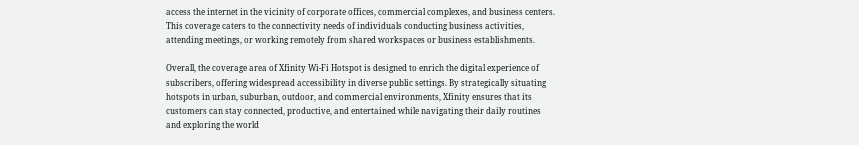access the internet in the vicinity of corporate offices, commercial complexes, and business centers. This coverage caters to the connectivity needs of individuals conducting business activities, attending meetings, or working remotely from shared workspaces or business establishments.

Overall, the coverage area of Xfinity Wi-Fi Hotspot is designed to enrich the digital experience of subscribers, offering widespread accessibility in diverse public settings. By strategically situating hotspots in urban, suburban, outdoor, and commercial environments, Xfinity ensures that its customers can stay connected, productive, and entertained while navigating their daily routines and exploring the world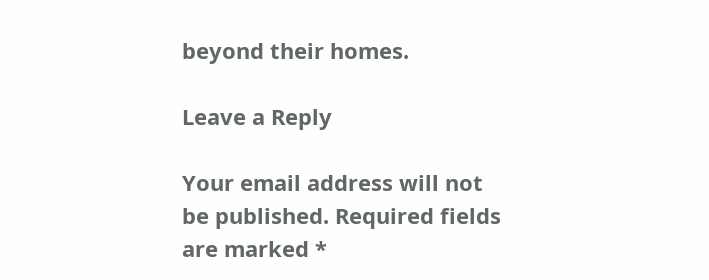beyond their homes.

Leave a Reply

Your email address will not be published. Required fields are marked *